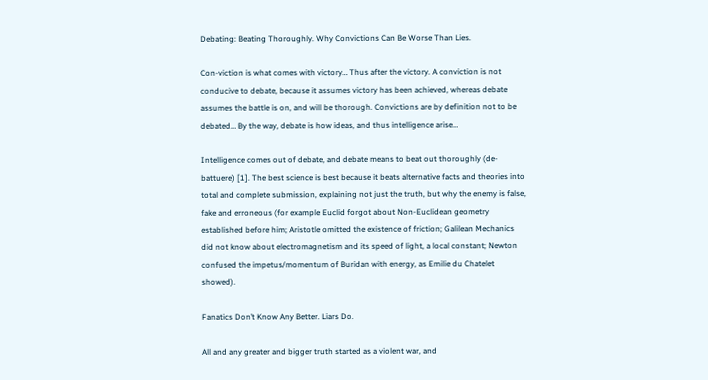Debating: Beating Thoroughly. Why Convictions Can Be Worse Than Lies.

Con-viction is what comes with victory… Thus after the victory. A conviction is not conducive to debate, because it assumes victory has been achieved, whereas debate assumes the battle is on, and will be thorough. Convictions are by definition not to be debated… By the way, debate is how ideas, and thus intelligence arise…

Intelligence comes out of debate, and debate means to beat out thoroughly (de-battuere) [1]. The best science is best because it beats alternative facts and theories into total and complete submission, explaining not just the truth, but why the enemy is false, fake and erroneous (for example Euclid forgot about Non-Euclidean geometry established before him; Aristotle omitted the existence of friction; Galilean Mechanics did not know about electromagnetism and its speed of light, a local constant; Newton confused the impetus/momentum of Buridan with energy, as Emilie du Chatelet showed).

Fanatics Don’t Know Any Better. Liars Do.

All and any greater and bigger truth started as a violent war, and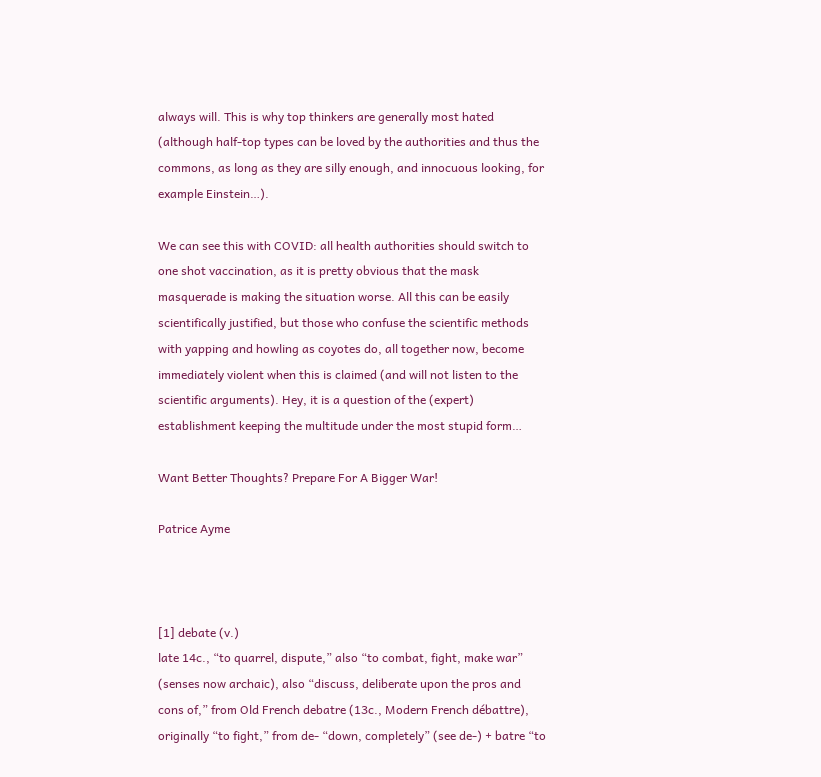always will. This is why top thinkers are generally most hated (although half-top types can be loved by the authorities and thus the commons, as long as they are silly enough, and innocuous looking, for example Einstein…).

We can see this with COVID: all health authorities should switch to one shot vaccination, as it is pretty obvious that the mask masquerade is making the situation worse. All this can be easily scientifically justified, but those who confuse the scientific methods with yapping and howling as coyotes do, all together now, become immediately violent when this is claimed (and will not listen to the scientific arguments). Hey, it is a question of the (expert) establishment keeping the multitude under the most stupid form…

Want Better Thoughts? Prepare For A Bigger War!

Patrice Ayme



[1] debate (v.)
late 14c., “to quarrel, dispute,” also “to combat, fight, make war” (senses now archaic), also “discuss, deliberate upon the pros and cons of,” from Old French debatre (13c., Modern French débattre), originally “to fight,” from de- “down, completely” (see de-) + batre “to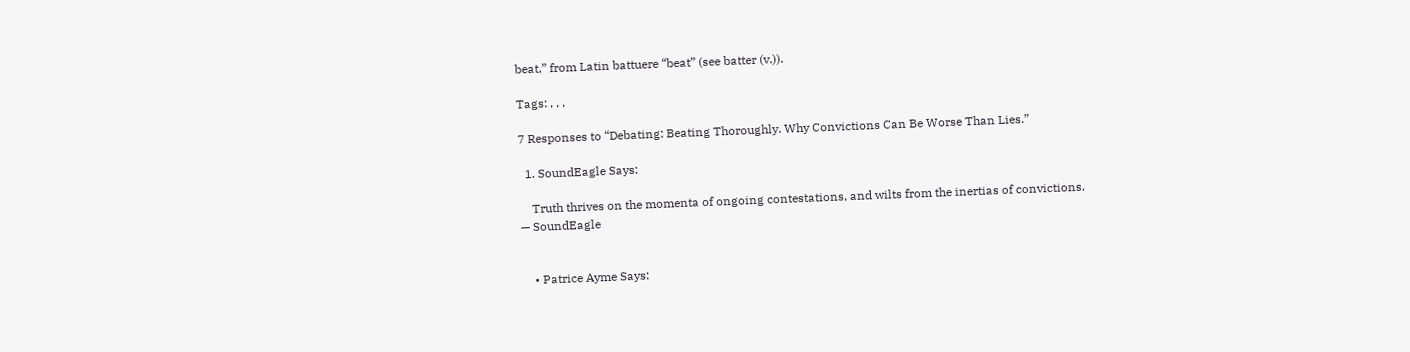beat,” from Latin battuere “beat” (see batter (v.)).

Tags: , , ,

7 Responses to “Debating: Beating Thoroughly. Why Convictions Can Be Worse Than Lies.”

  1. SoundEagle Says:

    Truth thrives on the momenta of ongoing contestations, and wilts from the inertias of convictions. — SoundEagle


    • Patrice Ayme Says: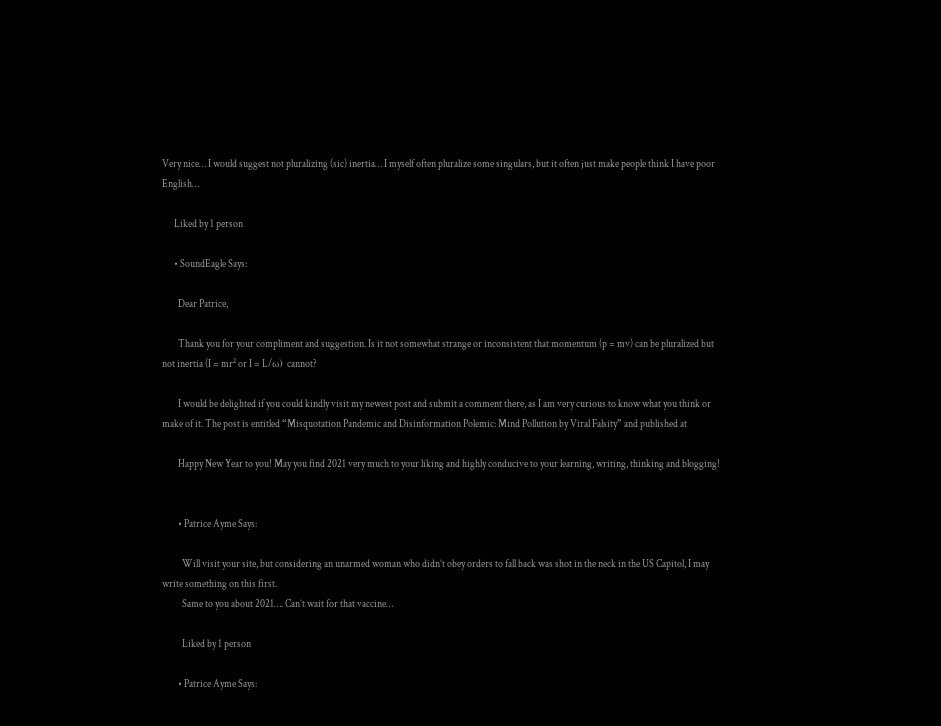Very nice… I would suggest not pluralizing (sic) inertia… I myself often pluralize some singulars, but it often just make people think I have poor English…

      Liked by 1 person

      • SoundEagle Says:

        Dear Patrice,

        Thank you for your compliment and suggestion. Is it not somewhat strange or inconsistent that momentum (p = mv) can be pluralized but not inertia (I = mr² or I = L/ω) cannot?

        I would be delighted if you could kindly visit my newest post and submit a comment there, as I am very curious to know what you think or make of it. The post is entitled “Misquotation Pandemic and Disinformation Polemic: Mind Pollution by Viral Falsity” and published at

        Happy New Year to you! May you find 2021 very much to your liking and highly conducive to your learning, writing, thinking and blogging!


        • Patrice Ayme Says:

          Will visit your site, but considering an unarmed woman who didn’t obey orders to fall back was shot in the neck in the US Capitol, I may write something on this first.
          Same to you about 2021…. Can’t wait for that vaccine…

          Liked by 1 person

        • Patrice Ayme Says: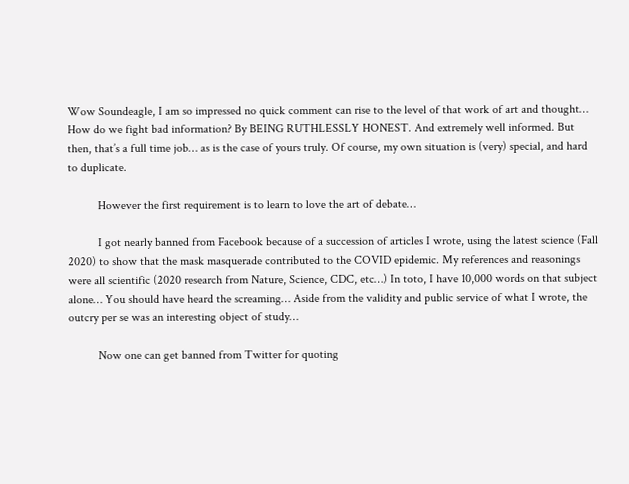Wow Soundeagle, I am so impressed no quick comment can rise to the level of that work of art and thought… How do we fight bad information? By BEING RUTHLESSLY HONEST. And extremely well informed. But then, that’s a full time job… as is the case of yours truly. Of course, my own situation is (very) special, and hard to duplicate.

          However the first requirement is to learn to love the art of debate…

          I got nearly banned from Facebook because of a succession of articles I wrote, using the latest science (Fall 2020) to show that the mask masquerade contributed to the COVID epidemic. My references and reasonings were all scientific (2020 research from Nature, Science, CDC, etc…) In toto, I have 10,000 words on that subject alone… You should have heard the screaming… Aside from the validity and public service of what I wrote, the outcry per se was an interesting object of study…

          Now one can get banned from Twitter for quoting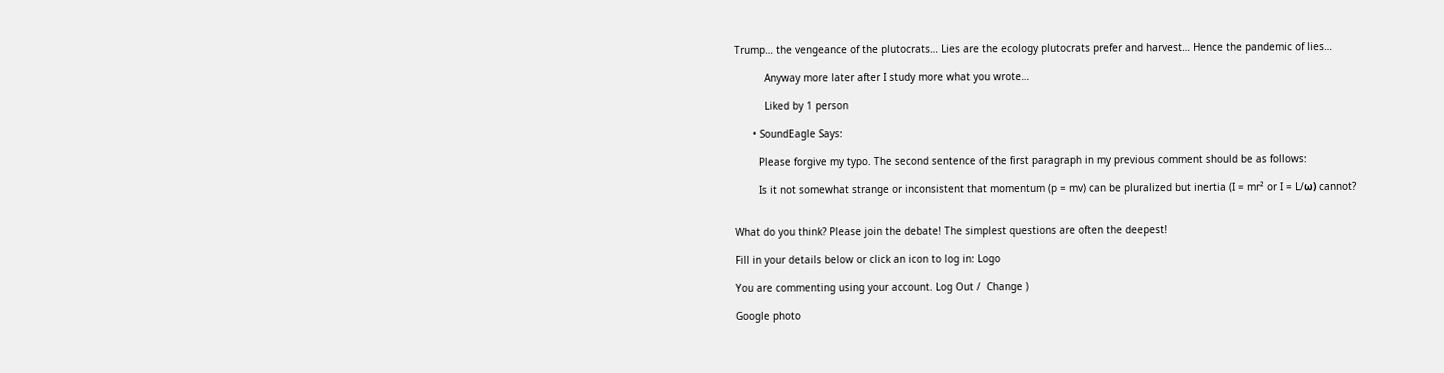Trump… the vengeance of the plutocrats… Lies are the ecology plutocrats prefer and harvest… Hence the pandemic of lies…

          Anyway more later after I study more what you wrote…

          Liked by 1 person

      • SoundEagle Says:

        Please forgive my typo. The second sentence of the first paragraph in my previous comment should be as follows:

        Is it not somewhat strange or inconsistent that momentum (p = mv) can be pluralized but inertia (I = mr² or I = L/ω) cannot?


What do you think? Please join the debate! The simplest questions are often the deepest!

Fill in your details below or click an icon to log in: Logo

You are commenting using your account. Log Out /  Change )

Google photo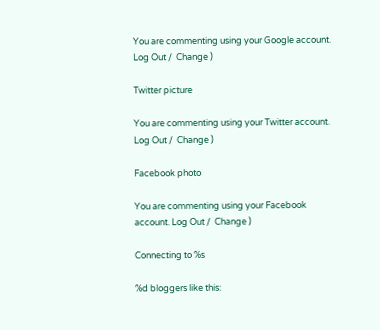You are commenting using your Google account. Log Out /  Change )

Twitter picture

You are commenting using your Twitter account. Log Out /  Change )

Facebook photo

You are commenting using your Facebook account. Log Out /  Change )

Connecting to %s

%d bloggers like this: